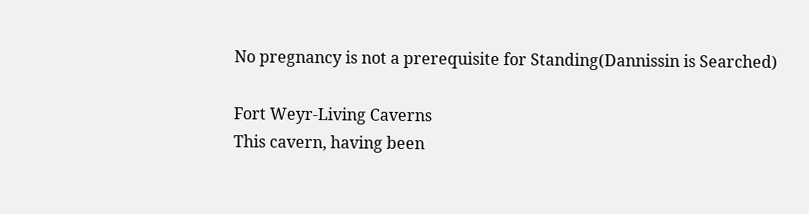No pregnancy is not a prerequisite for Standing(Dannissin is Searched)

Fort Weyr-Living Caverns
This cavern, having been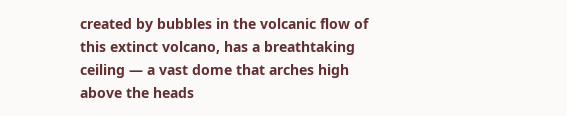created by bubbles in the volcanic flow of this extinct volcano, has a breathtaking ceiling — a vast dome that arches high above the heads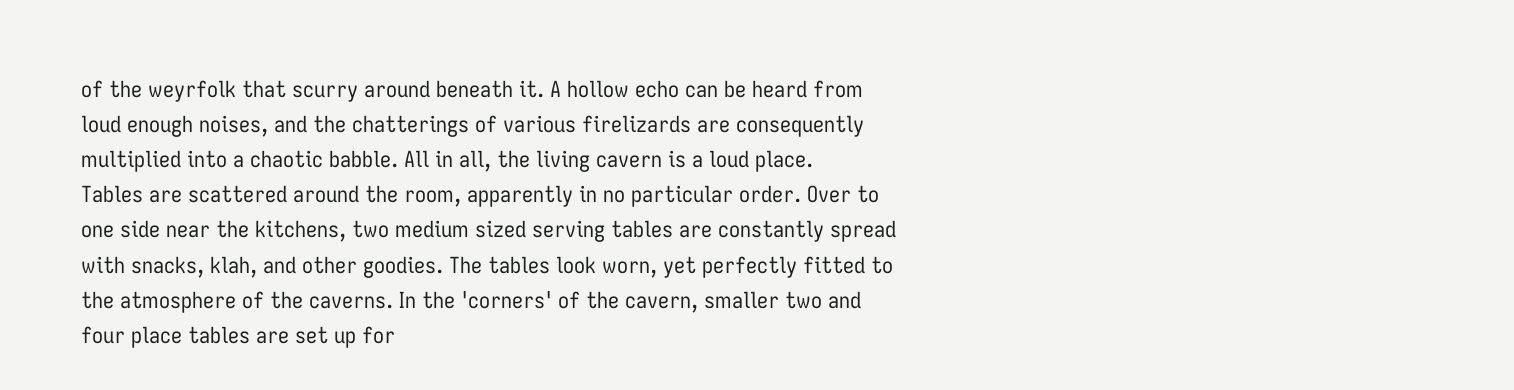of the weyrfolk that scurry around beneath it. A hollow echo can be heard from loud enough noises, and the chatterings of various firelizards are consequently multiplied into a chaotic babble. All in all, the living cavern is a loud place.
Tables are scattered around the room, apparently in no particular order. Over to one side near the kitchens, two medium sized serving tables are constantly spread with snacks, klah, and other goodies. The tables look worn, yet perfectly fitted to the atmosphere of the caverns. In the 'corners' of the cavern, smaller two and four place tables are set up for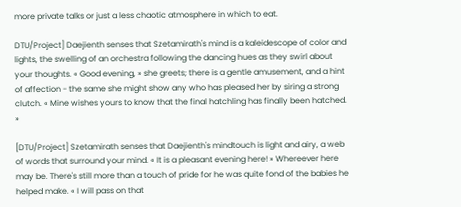more private talks or just a less chaotic atmosphere in which to eat.

DTU/Project] Daejienth senses that Szetamirath's mind is a kaleidescope of color and lights, the swelling of an orchestra following the dancing hues as they swirl about your thoughts. « Good evening, » she greets; there is a gentle amusement, and a hint of affection - the same she might show any who has pleased her by siring a strong clutch. « Mine wishes yours to know that the final hatchling has finally been hatched. »

[DTU/Project] Szetamirath senses that Daejienth's mindtouch is light and airy, a web of words that surround your mind. « It is a pleasant evening here! » Whereever here may be. There's still more than a touch of pride for he was quite fond of the babies he helped make. « I will pass on that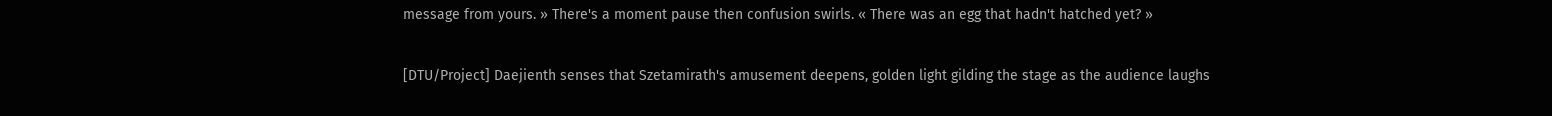message from yours. » There's a moment pause then confusion swirls. « There was an egg that hadn't hatched yet? »

[DTU/Project] Daejienth senses that Szetamirath's amusement deepens, golden light gilding the stage as the audience laughs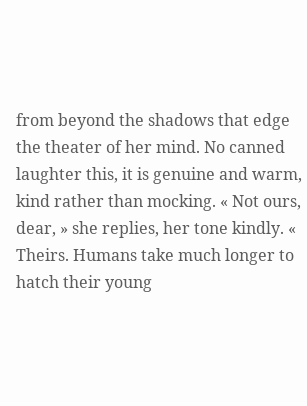from beyond the shadows that edge the theater of her mind. No canned laughter this, it is genuine and warm, kind rather than mocking. « Not ours, dear, » she replies, her tone kindly. « Theirs. Humans take much longer to hatch their young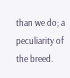than we do; a peculiarity of the breed.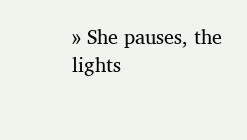» She pauses, the lights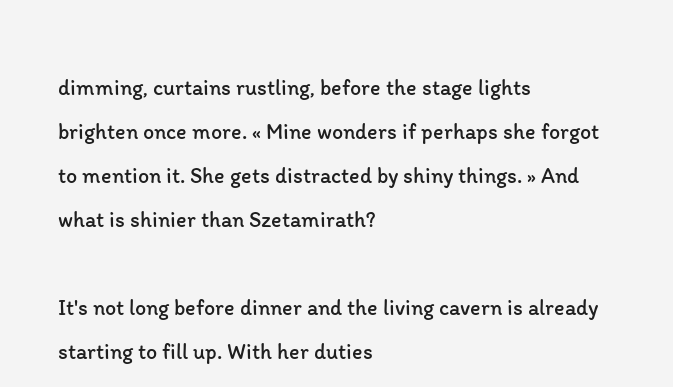dimming, curtains rustling, before the stage lights brighten once more. « Mine wonders if perhaps she forgot to mention it. She gets distracted by shiny things. » And what is shinier than Szetamirath?

It's not long before dinner and the living cavern is already starting to fill up. With her duties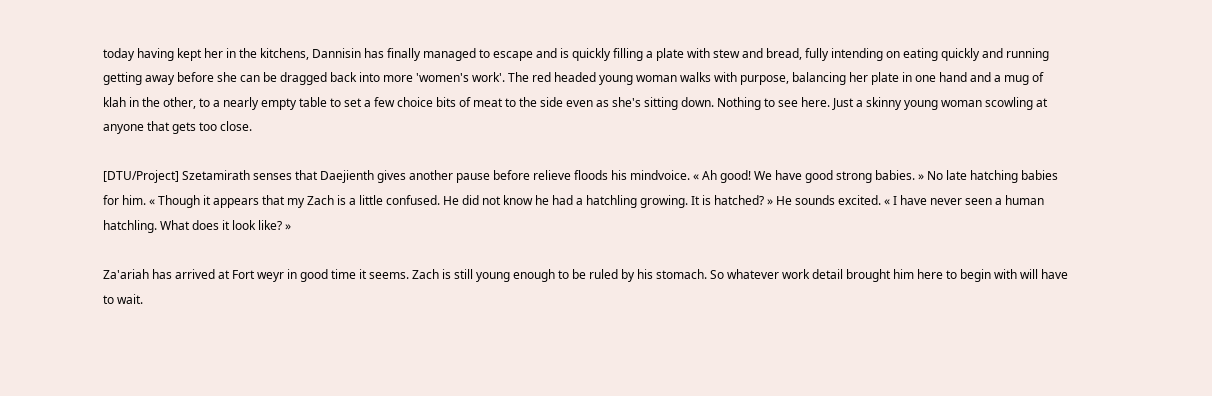today having kept her in the kitchens, Dannisin has finally managed to escape and is quickly filling a plate with stew and bread, fully intending on eating quickly and running getting away before she can be dragged back into more 'women's work'. The red headed young woman walks with purpose, balancing her plate in one hand and a mug of klah in the other, to a nearly empty table to set a few choice bits of meat to the side even as she's sitting down. Nothing to see here. Just a skinny young woman scowling at anyone that gets too close.

[DTU/Project] Szetamirath senses that Daejienth gives another pause before relieve floods his mindvoice. « Ah good! We have good strong babies. » No late hatching babies for him. « Though it appears that my Zach is a little confused. He did not know he had a hatchling growing. It is hatched? » He sounds excited. « I have never seen a human hatchling. What does it look like? »

Za'ariah has arrived at Fort weyr in good time it seems. Zach is still young enough to be ruled by his stomach. So whatever work detail brought him here to begin with will have to wait.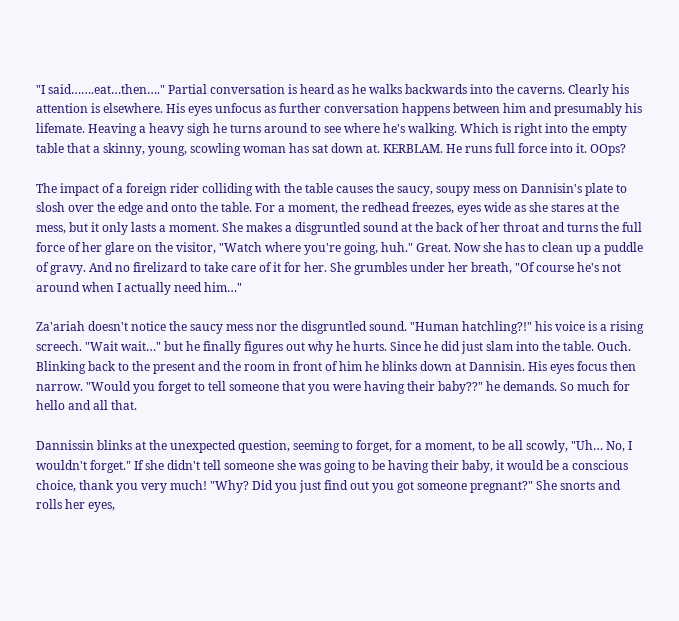"I said…….eat…then…." Partial conversation is heard as he walks backwards into the caverns. Clearly his attention is elsewhere. His eyes unfocus as further conversation happens between him and presumably his lifemate. Heaving a heavy sigh he turns around to see where he's walking. Which is right into the empty table that a skinny, young, scowling woman has sat down at. KERBLAM. He runs full force into it. OOps?

The impact of a foreign rider colliding with the table causes the saucy, soupy mess on Dannisin's plate to slosh over the edge and onto the table. For a moment, the redhead freezes, eyes wide as she stares at the mess, but it only lasts a moment. She makes a disgruntled sound at the back of her throat and turns the full force of her glare on the visitor, "Watch where you're going, huh." Great. Now she has to clean up a puddle of gravy. And no firelizard to take care of it for her. She grumbles under her breath, "Of course he's not around when I actually need him…"

Za'ariah doesn't notice the saucy mess nor the disgruntled sound. "Human hatchling?!" his voice is a rising screech. "Wait wait…" but he finally figures out why he hurts. Since he did just slam into the table. Ouch. Blinking back to the present and the room in front of him he blinks down at Dannisin. His eyes focus then narrow. "Would you forget to tell someone that you were having their baby??" he demands. So much for hello and all that.

Dannissin blinks at the unexpected question, seeming to forget, for a moment, to be all scowly, "Uh… No, I wouldn't forget." If she didn't tell someone she was going to be having their baby, it would be a conscious choice, thank you very much! "Why? Did you just find out you got someone pregnant?" She snorts and rolls her eyes,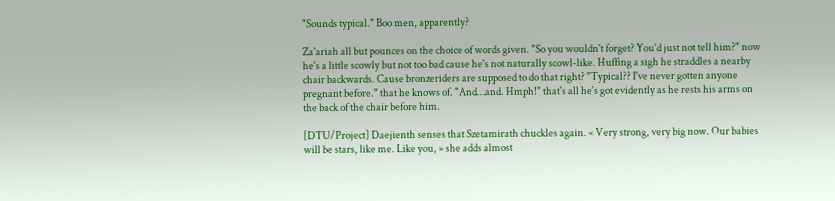"Sounds typical." Boo men, apparently?

Za'ariah all but pounces on the choice of words given. "So you wouldn't forget? You'd just not tell him?" now he's a little scowly but not too bad cause he's not naturally scowl-like. Huffing a sigh he straddles a nearby chair backwards. Cause bronzeriders are supposed to do that right? "Typical?? I've never gotten anyone pregnant before." that he knows of. "And…and. Hmph!" that's all he's got evidently as he rests his arms on the back of the chair before him.

[DTU/Project] Daejienth senses that Szetamirath chuckles again. « Very strong, very big now. Our babies will be stars, like me. Like you, » she adds almost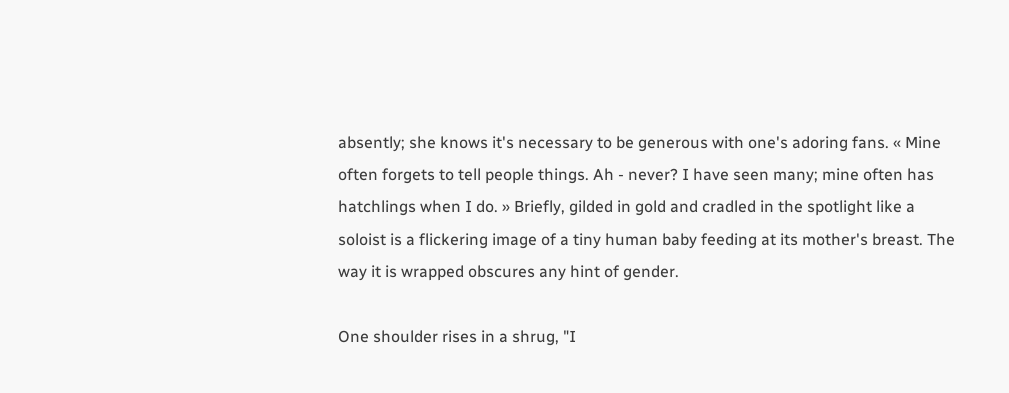absently; she knows it's necessary to be generous with one's adoring fans. « Mine often forgets to tell people things. Ah - never? I have seen many; mine often has hatchlings when I do. » Briefly, gilded in gold and cradled in the spotlight like a soloist is a flickering image of a tiny human baby feeding at its mother's breast. The way it is wrapped obscures any hint of gender.

One shoulder rises in a shrug, "I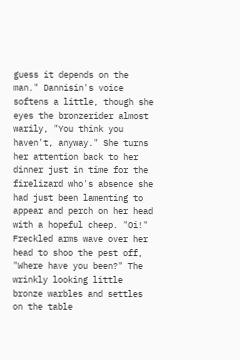guess it depends on the man." Dannisin's voice softens a little, though she eyes the bronzerider almost warily, "You think you haven't, anyway." She turns her attention back to her dinner just in time for the firelizard who's absence she had just been lamenting to appear and perch on her head with a hopeful cheep. "Oi!" Freckled arms wave over her head to shoo the pest off, "Where have you been?" The wrinkly looking little bronze warbles and settles on the table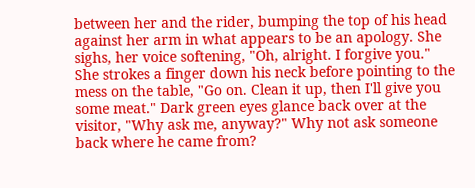between her and the rider, bumping the top of his head against her arm in what appears to be an apology. She sighs, her voice softening, "Oh, alright. I forgive you." She strokes a finger down his neck before pointing to the mess on the table, "Go on. Clean it up, then I'll give you some meat." Dark green eyes glance back over at the visitor, "Why ask me, anyway?" Why not ask someone back where he came from?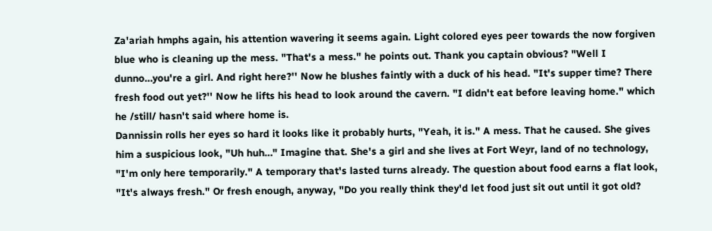Za'ariah hmphs again, his attention wavering it seems again. Light colored eyes peer towards the now forgiven blue who is cleaning up the mess. "That's a mess." he points out. Thank you captain obvious? "Well I dunno…you're a girl. And right here?'' Now he blushes faintly with a duck of his head. "It's supper time? There fresh food out yet?'' Now he lifts his head to look around the cavern. "I didn't eat before leaving home." which he /still/ hasn't said where home is.
Dannissin rolls her eyes so hard it looks like it probably hurts, "Yeah, it is." A mess. That he caused. She gives him a suspicious look, "Uh huh…" Imagine that. She's a girl and she lives at Fort Weyr, land of no technology, "I'm only here temporarily." A temporary that's lasted turns already. The question about food earns a flat look, "It's always fresh." Or fresh enough, anyway, "Do you really think they'd let food just sit out until it got old?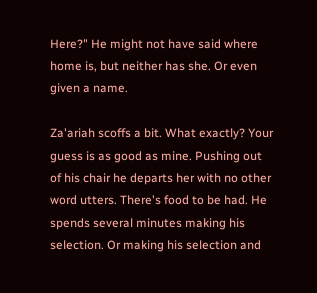Here?" He might not have said where home is, but neither has she. Or even given a name.

Za'ariah scoffs a bit. What exactly? Your guess is as good as mine. Pushing out of his chair he departs her with no other word utters. There's food to be had. He spends several minutes making his selection. Or making his selection and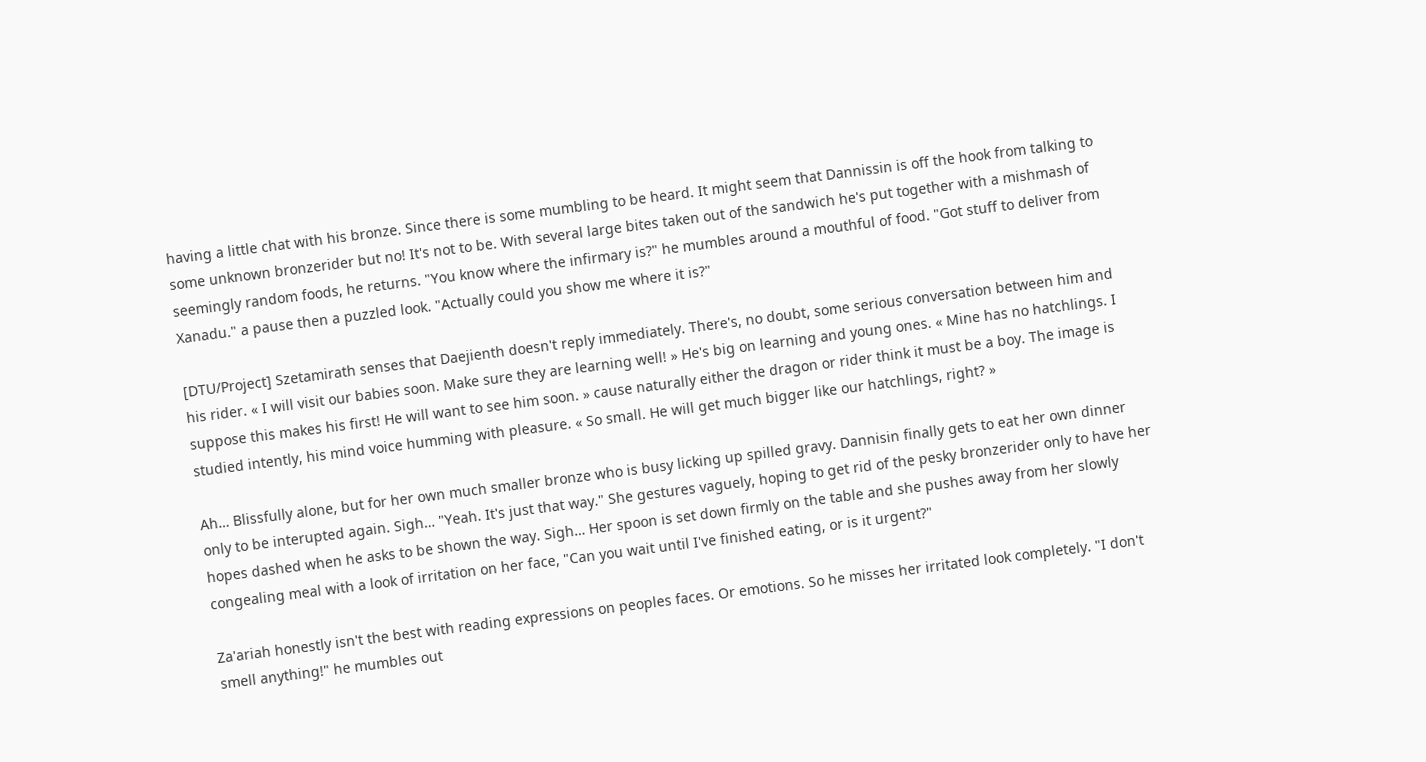having a little chat with his bronze. Since there is some mumbling to be heard. It might seem that Dannissin is off the hook from talking to some unknown bronzerider but no! It's not to be. With several large bites taken out of the sandwich he's put together with a mishmash of seemingly random foods, he returns. "You know where the infirmary is?" he mumbles around a mouthful of food. "Got stuff to deliver from Xanadu." a pause then a puzzled look. "Actually could you show me where it is?"

[DTU/Project] Szetamirath senses that Daejienth doesn't reply immediately. There's, no doubt, some serious conversation between him and his rider. « I will visit our babies soon. Make sure they are learning well! » He's big on learning and young ones. « Mine has no hatchlings. I suppose this makes his first! He will want to see him soon. » cause naturally either the dragon or rider think it must be a boy. The image is studied intently, his mind voice humming with pleasure. « So small. He will get much bigger like our hatchlings, right? »

Ah… Blissfully alone, but for her own much smaller bronze who is busy licking up spilled gravy. Dannisin finally gets to eat her own dinner only to be interupted again. Sigh… "Yeah. It's just that way." She gestures vaguely, hoping to get rid of the pesky bronzerider only to have her hopes dashed when he asks to be shown the way. Sigh… Her spoon is set down firmly on the table and she pushes away from her slowly congealing meal with a look of irritation on her face, "Can you wait until I've finished eating, or is it urgent?"

Za'ariah honestly isn't the best with reading expressions on peoples faces. Or emotions. So he misses her irritated look completely. "I don't smell anything!" he mumbles out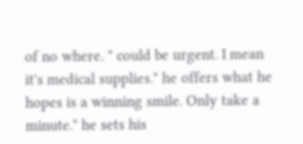of no where. " could be urgent. I mean it's medical supplies." he offers what he hopes is a winning smile. Only take a minute." he sets his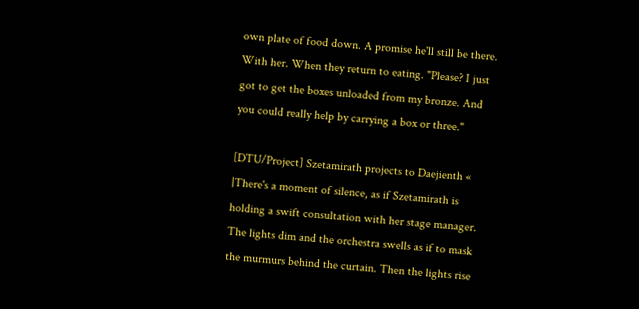own plate of food down. A promise he'll still be there. With her. When they return to eating. "Please? I just got to get the boxes unloaded from my bronze. And you could really help by carrying a box or three."

[DTU/Project] Szetamirath projects to Daejienth « |There's a moment of silence, as if Szetamirath is holding a swift consultation with her stage manager. The lights dim and the orchestra swells as if to mask the murmurs behind the curtain. Then the lights rise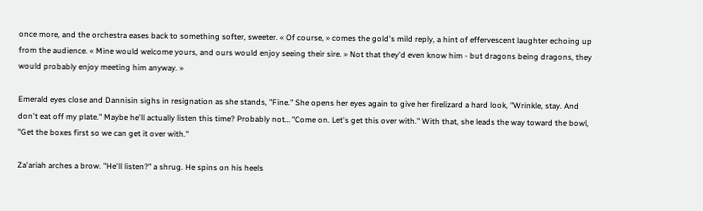once more, and the orchestra eases back to something softer, sweeter. « Of course, » comes the gold's mild reply, a hint of effervescent laughter echoing up from the audience. « Mine would welcome yours, and ours would enjoy seeing their sire. » Not that they'd even know him - but dragons being dragons, they would probably enjoy meeting him anyway. »

Emerald eyes close and Dannisin sighs in resignation as she stands, "Fine." She opens her eyes again to give her firelizard a hard look, "Wrinkle, stay. And don't eat off my plate." Maybe he'll actually listen this time? Probably not… "Come on. Let's get this over with." With that, she leads the way toward the bowl, "Get the boxes first so we can get it over with."

Za'ariah arches a brow. "He'll listen?" a shrug. He spins on his heels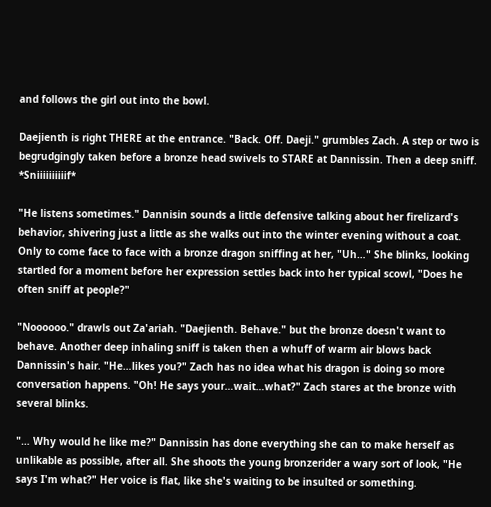and follows the girl out into the bowl.

Daejienth is right THERE at the entrance. "Back. Off. Daeji." grumbles Zach. A step or two is begrudgingly taken before a bronze head swivels to STARE at Dannissin. Then a deep sniff. *Sniiiiiiiiiif*

"He listens sometimes." Dannisin sounds a little defensive talking about her firelizard's behavior, shivering just a little as she walks out into the winter evening without a coat. Only to come face to face with a bronze dragon sniffing at her, "Uh…" She blinks, looking startled for a moment before her expression settles back into her typical scowl, "Does he often sniff at people?"

"Noooooo." drawls out Za'ariah. "Daejienth. Behave." but the bronze doesn't want to behave. Another deep inhaling sniff is taken then a whuff of warm air blows back Dannissin's hair. "He…likes you?" Zach has no idea what his dragon is doing so more conversation happens. "Oh! He says your…wait…what?" Zach stares at the bronze with several blinks.

"… Why would he like me?" Dannissin has done everything she can to make herself as unlikable as possible, after all. She shoots the young bronzerider a wary sort of look, "He says I'm what?" Her voice is flat, like she's waiting to be insulted or something.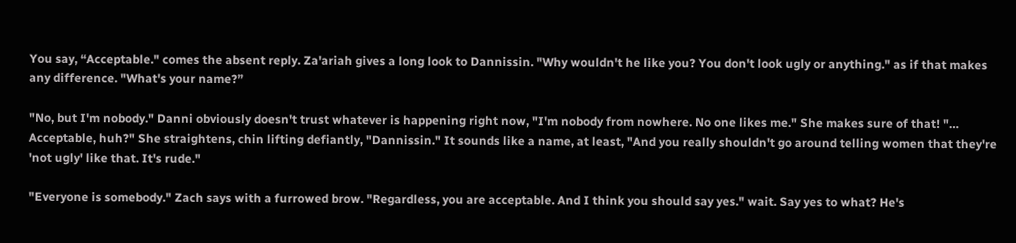You say, “Acceptable." comes the absent reply. Za'ariah gives a long look to Dannissin. "Why wouldn't he like you? You don't look ugly or anything." as if that makes any difference. "What's your name?”

"No, but I'm nobody." Danni obviously doesn't trust whatever is happening right now, "I'm nobody from nowhere. No one likes me." She makes sure of that! "… Acceptable, huh?" She straightens, chin lifting defiantly, "Dannissin." It sounds like a name, at least, "And you really shouldn't go around telling women that they're 'not ugly' like that. It's rude."

"Everyone is somebody." Zach says with a furrowed brow. "Regardless, you are acceptable. And I think you should say yes." wait. Say yes to what? He's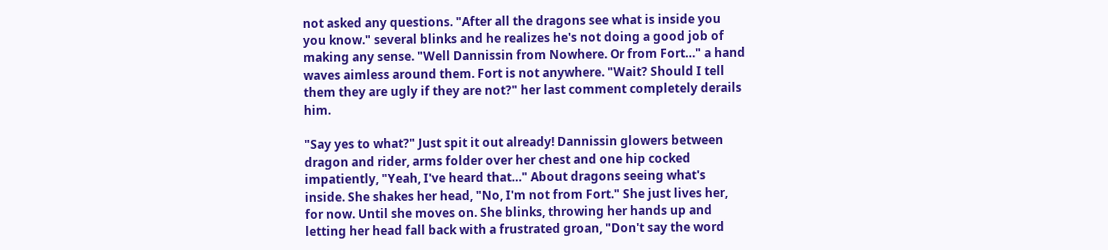not asked any questions. "After all the dragons see what is inside you you know." several blinks and he realizes he's not doing a good job of making any sense. "Well Dannissin from Nowhere. Or from Fort…" a hand waves aimless around them. Fort is not anywhere. "Wait? Should I tell them they are ugly if they are not?" her last comment completely derails him.

"Say yes to what?" Just spit it out already! Dannissin glowers between dragon and rider, arms folder over her chest and one hip cocked impatiently, "Yeah, I've heard that…" About dragons seeing what's inside. She shakes her head, "No, I'm not from Fort." She just lives her, for now. Until she moves on. She blinks, throwing her hands up and letting her head fall back with a frustrated groan, "Don't say the word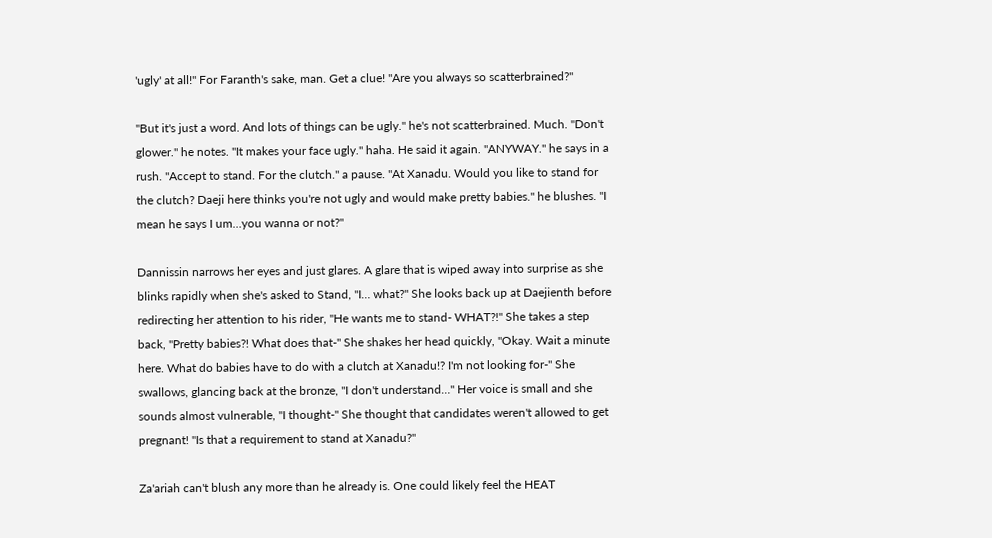'ugly' at all!" For Faranth's sake, man. Get a clue! "Are you always so scatterbrained?"

"But it's just a word. And lots of things can be ugly." he's not scatterbrained. Much. "Don't glower." he notes. "It makes your face ugly." haha. He said it again. "ANYWAY." he says in a rush. "Accept to stand. For the clutch." a pause. "At Xanadu. Would you like to stand for the clutch? Daeji here thinks you're not ugly and would make pretty babies." he blushes. "I mean he says I um…you wanna or not?"

Dannissin narrows her eyes and just glares. A glare that is wiped away into surprise as she blinks rapidly when she's asked to Stand, "I… what?" She looks back up at Daejienth before redirecting her attention to his rider, "He wants me to stand- WHAT?!" She takes a step back, "Pretty babies?! What does that-" She shakes her head quickly, "Okay. Wait a minute here. What do babies have to do with a clutch at Xanadu!? I'm not looking for-" She swallows, glancing back at the bronze, "I don't understand…" Her voice is small and she sounds almost vulnerable, "I thought-" She thought that candidates weren't allowed to get pregnant! "Is that a requirement to stand at Xanadu?"

Za'ariah can't blush any more than he already is. One could likely feel the HEAT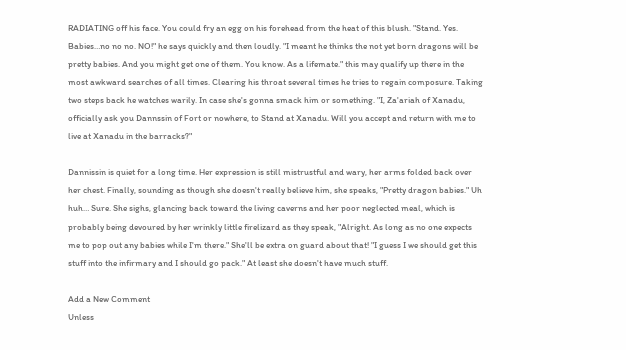RADIATING off his face. You could fry an egg on his forehead from the heat of this blush. "Stand. Yes. Babies…no no no. NO!" he says quickly and then loudly. "I meant he thinks the not yet born dragons will be pretty babies. And you might get one of them. You know. As a lifemate." this may qualify up there in the most awkward searches of all times. Clearing his throat several times he tries to regain composure. Taking two steps back he watches warily. In case she's gonna smack him or something. "I, Za'ariah of Xanadu, officially ask you Dannssin of Fort or nowhere, to Stand at Xanadu. Will you accept and return with me to live at Xanadu in the barracks?"

Dannissin is quiet for a long time. Her expression is still mistrustful and wary, her arms folded back over her chest. Finally, sounding as though she doesn't really believe him, she speaks, "Pretty dragon babies." Uh huh… Sure. She sighs, glancing back toward the living caverns and her poor neglected meal, which is probably being devoured by her wrinkly little firelizard as they speak, "Alright. As long as no one expects me to pop out any babies while I'm there." She'll be extra on guard about that! "I guess I we should get this stuff into the infirmary and I should go pack." At least she doesn't have much stuff.

Add a New Comment
Unless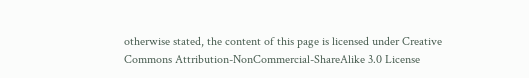otherwise stated, the content of this page is licensed under Creative Commons Attribution-NonCommercial-ShareAlike 3.0 License